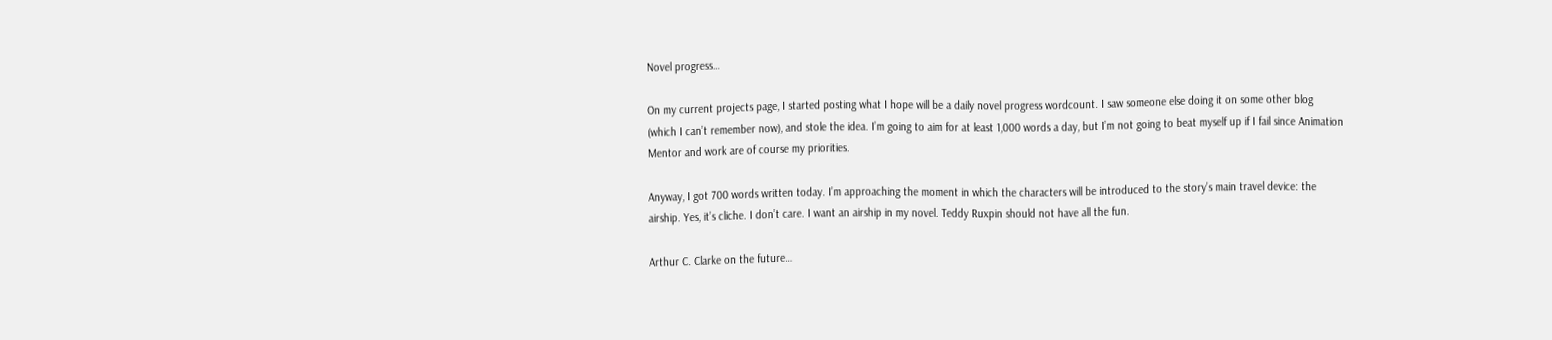Novel progress…

On my current projects page, I started posting what I hope will be a daily novel progress wordcount. I saw someone else doing it on some other blog (which I can’t remember now), and stole the idea. I’m going to aim for at least 1,000 words a day, but I’m not going to beat myself up if I fail since Animation Mentor and work are of course my priorities.

Anyway, I got 700 words written today. I’m approaching the moment in which the characters will be introduced to the story’s main travel device: the airship. Yes, it’s cliche. I don’t care. I want an airship in my novel. Teddy Ruxpin should not have all the fun.

Arthur C. Clarke on the future…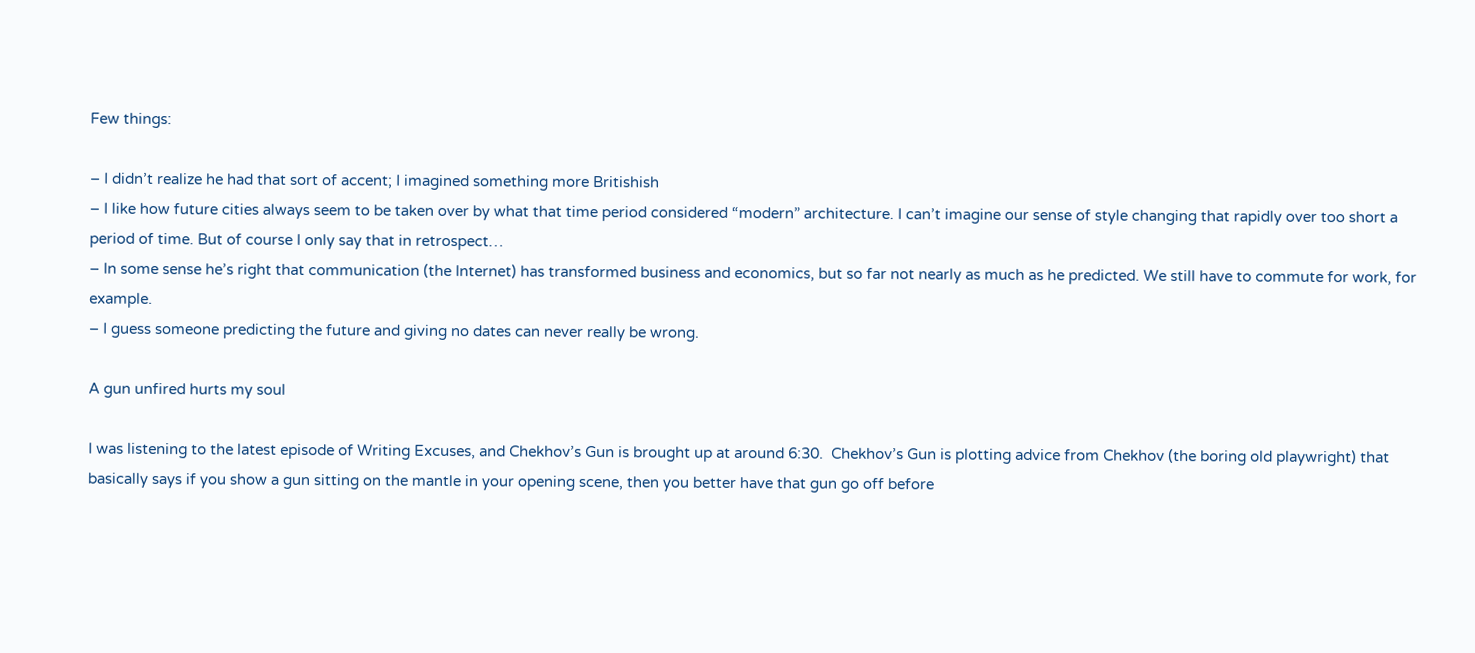Few things:

– I didn’t realize he had that sort of accent; I imagined something more Britishish
– I like how future cities always seem to be taken over by what that time period considered “modern” architecture. I can’t imagine our sense of style changing that rapidly over too short a period of time. But of course I only say that in retrospect…
– In some sense he’s right that communication (the Internet) has transformed business and economics, but so far not nearly as much as he predicted. We still have to commute for work, for example.
– I guess someone predicting the future and giving no dates can never really be wrong.

A gun unfired hurts my soul

I was listening to the latest episode of Writing Excuses, and Chekhov’s Gun is brought up at around 6:30.  Chekhov’s Gun is plotting advice from Chekhov (the boring old playwright) that basically says if you show a gun sitting on the mantle in your opening scene, then you better have that gun go off before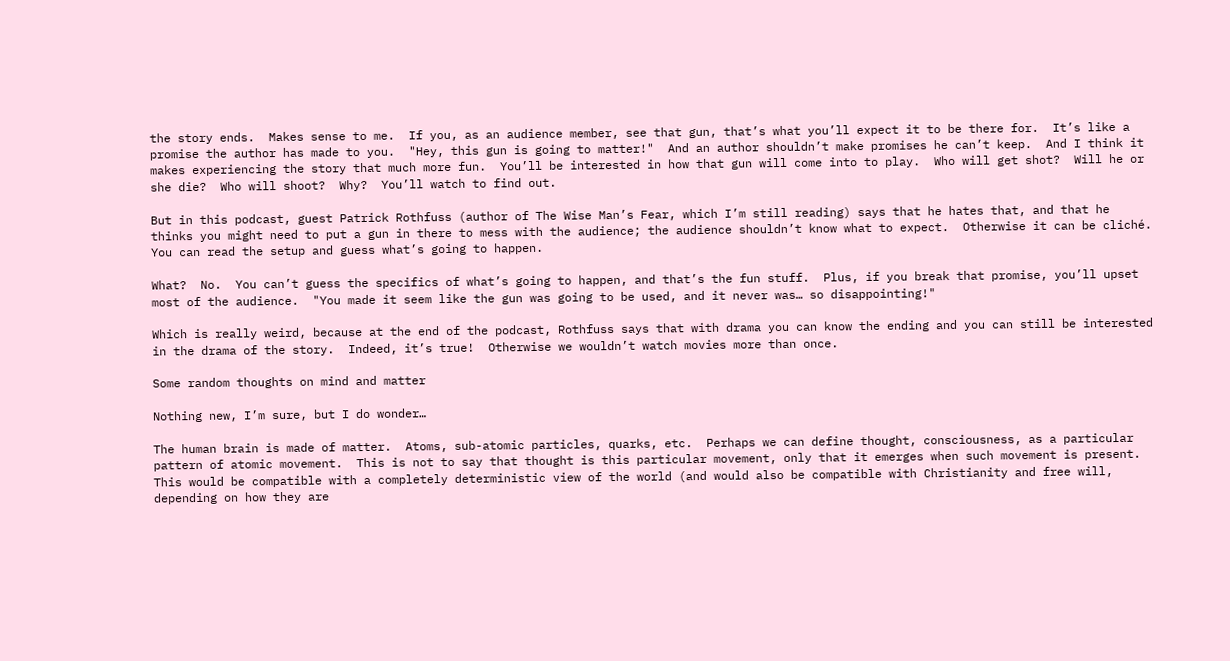the story ends.  Makes sense to me.  If you, as an audience member, see that gun, that’s what you’ll expect it to be there for.  It’s like a promise the author has made to you.  "Hey, this gun is going to matter!"  And an author shouldn’t make promises he can’t keep.  And I think it makes experiencing the story that much more fun.  You’ll be interested in how that gun will come into to play.  Who will get shot?  Will he or she die?  Who will shoot?  Why?  You’ll watch to find out.

But in this podcast, guest Patrick Rothfuss (author of The Wise Man’s Fear, which I’m still reading) says that he hates that, and that he thinks you might need to put a gun in there to mess with the audience; the audience shouldn’t know what to expect.  Otherwise it can be cliché.  You can read the setup and guess what’s going to happen.

What?  No.  You can’t guess the specifics of what’s going to happen, and that’s the fun stuff.  Plus, if you break that promise, you’ll upset most of the audience.  "You made it seem like the gun was going to be used, and it never was… so disappointing!"

Which is really weird, because at the end of the podcast, Rothfuss says that with drama you can know the ending and you can still be interested in the drama of the story.  Indeed, it’s true!  Otherwise we wouldn’t watch movies more than once.

Some random thoughts on mind and matter

Nothing new, I’m sure, but I do wonder…

The human brain is made of matter.  Atoms, sub-atomic particles, quarks, etc.  Perhaps we can define thought, consciousness, as a particular pattern of atomic movement.  This is not to say that thought is this particular movement, only that it emerges when such movement is present.  This would be compatible with a completely deterministic view of the world (and would also be compatible with Christianity and free will, depending on how they are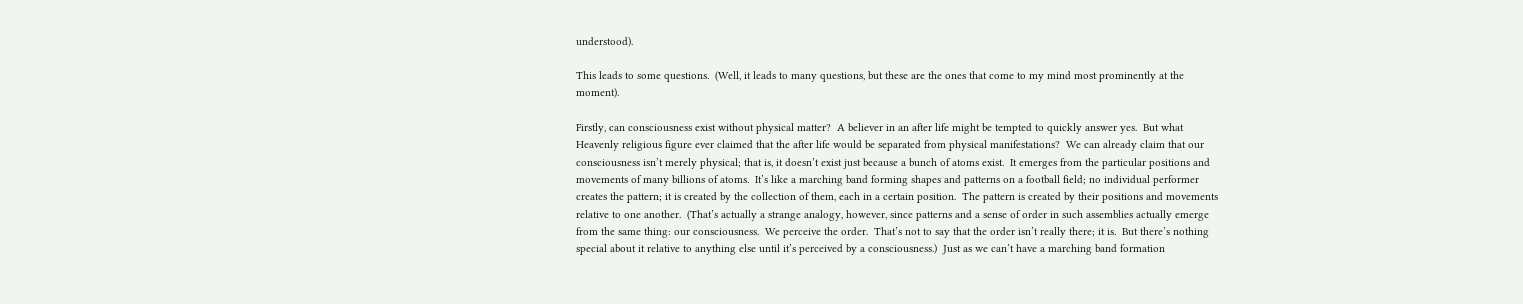understood).

This leads to some questions.  (Well, it leads to many questions, but these are the ones that come to my mind most prominently at the moment).

Firstly, can consciousness exist without physical matter?  A believer in an after life might be tempted to quickly answer yes.  But what Heavenly religious figure ever claimed that the after life would be separated from physical manifestations?  We can already claim that our consciousness isn’t merely physical; that is, it doesn’t exist just because a bunch of atoms exist.  It emerges from the particular positions and movements of many billions of atoms.  It’s like a marching band forming shapes and patterns on a football field; no individual performer creates the pattern; it is created by the collection of them, each in a certain position.  The pattern is created by their positions and movements relative to one another.  (That’s actually a strange analogy, however, since patterns and a sense of order in such assemblies actually emerge from the same thing: our consciousness.  We perceive the order.  That’s not to say that the order isn’t really there; it is.  But there’s nothing special about it relative to anything else until it’s perceived by a consciousness.)  Just as we can’t have a marching band formation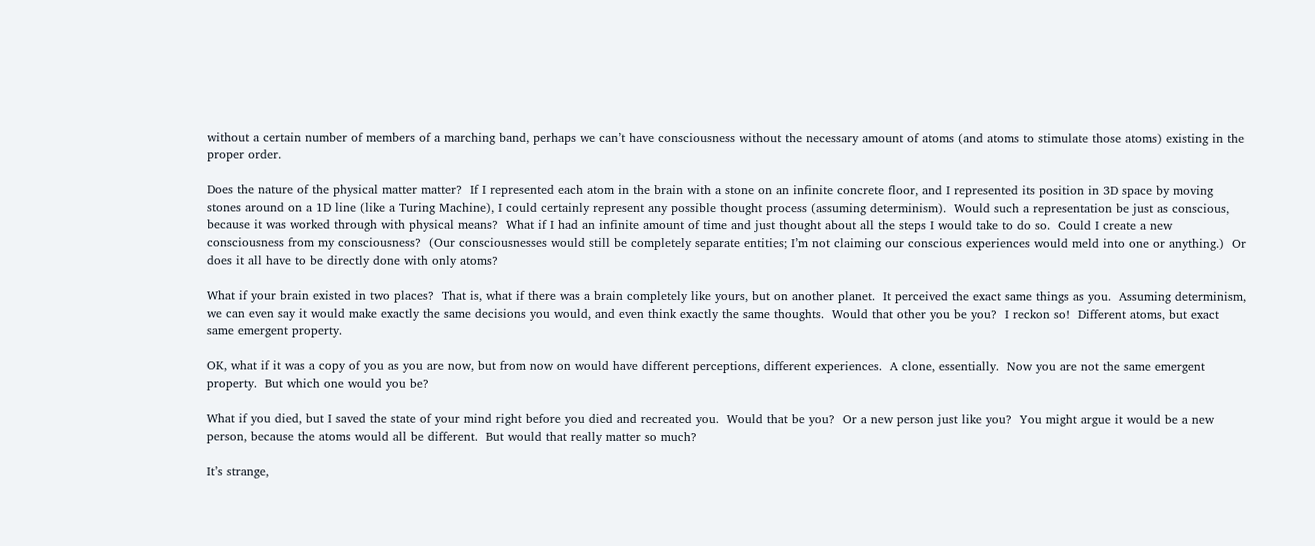without a certain number of members of a marching band, perhaps we can’t have consciousness without the necessary amount of atoms (and atoms to stimulate those atoms) existing in the proper order.

Does the nature of the physical matter matter?  If I represented each atom in the brain with a stone on an infinite concrete floor, and I represented its position in 3D space by moving stones around on a 1D line (like a Turing Machine), I could certainly represent any possible thought process (assuming determinism).  Would such a representation be just as conscious, because it was worked through with physical means?  What if I had an infinite amount of time and just thought about all the steps I would take to do so.  Could I create a new consciousness from my consciousness?  (Our consciousnesses would still be completely separate entities; I’m not claiming our conscious experiences would meld into one or anything.)  Or does it all have to be directly done with only atoms?

What if your brain existed in two places?  That is, what if there was a brain completely like yours, but on another planet.  It perceived the exact same things as you.  Assuming determinism, we can even say it would make exactly the same decisions you would, and even think exactly the same thoughts.  Would that other you be you?  I reckon so!  Different atoms, but exact same emergent property.

OK, what if it was a copy of you as you are now, but from now on would have different perceptions, different experiences.  A clone, essentially.  Now you are not the same emergent property.  But which one would you be?

What if you died, but I saved the state of your mind right before you died and recreated you.  Would that be you?  Or a new person just like you?  You might argue it would be a new person, because the atoms would all be different.  But would that really matter so much?

It’s strange,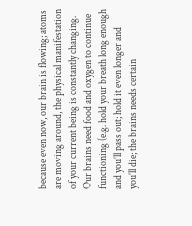because even now, our brain is flowing; atoms are moving around, the physical manifestation of your current being is constantly changing.  Our brains need food and oxygen to continue functioning (e.g. hold your breath long enough and you’ll pass out; hold it even longer and you’ll die; the brains needs certain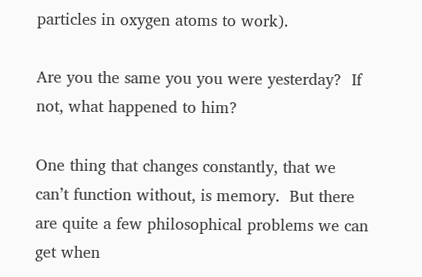particles in oxygen atoms to work).

Are you the same you you were yesterday?  If not, what happened to him?

One thing that changes constantly, that we can’t function without, is memory.  But there are quite a few philosophical problems we can get when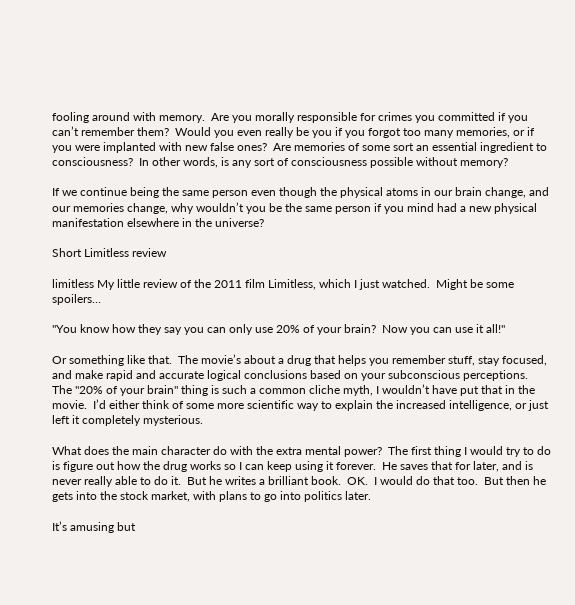fooling around with memory.  Are you morally responsible for crimes you committed if you can’t remember them?  Would you even really be you if you forgot too many memories, or if you were implanted with new false ones?  Are memories of some sort an essential ingredient to consciousness?  In other words, is any sort of consciousness possible without memory?

If we continue being the same person even though the physical atoms in our brain change, and our memories change, why wouldn’t you be the same person if you mind had a new physical manifestation elsewhere in the universe?

Short Limitless review

limitless My little review of the 2011 film Limitless, which I just watched.  Might be some spoilers…

"You know how they say you can only use 20% of your brain?  Now you can use it all!"

Or something like that.  The movie’s about a drug that helps you remember stuff, stay focused, and make rapid and accurate logical conclusions based on your subconscious perceptions.  The "20% of your brain" thing is such a common cliche myth, I wouldn’t have put that in the movie.  I’d either think of some more scientific way to explain the increased intelligence, or just left it completely mysterious.

What does the main character do with the extra mental power?  The first thing I would try to do is figure out how the drug works so I can keep using it forever.  He saves that for later, and is never really able to do it.  But he writes a brilliant book.  OK.  I would do that too.  But then he gets into the stock market, with plans to go into politics later.

It’s amusing but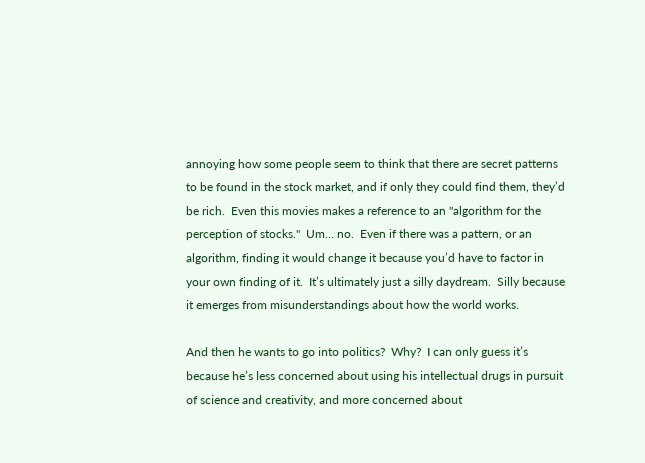annoying how some people seem to think that there are secret patterns to be found in the stock market, and if only they could find them, they’d be rich.  Even this movies makes a reference to an "algorithm for the perception of stocks."  Um… no.  Even if there was a pattern, or an algorithm, finding it would change it because you’d have to factor in your own finding of it.  It’s ultimately just a silly daydream.  Silly because it emerges from misunderstandings about how the world works.

And then he wants to go into politics?  Why?  I can only guess it’s because he’s less concerned about using his intellectual drugs in pursuit of science and creativity, and more concerned about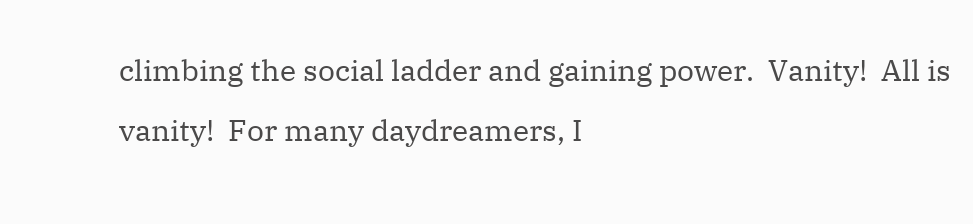climbing the social ladder and gaining power.  Vanity!  All is vanity!  For many daydreamers, I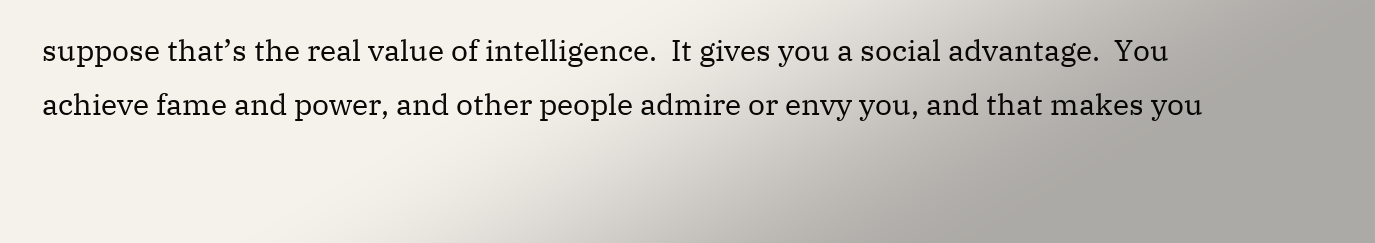suppose that’s the real value of intelligence.  It gives you a social advantage.  You achieve fame and power, and other people admire or envy you, and that makes you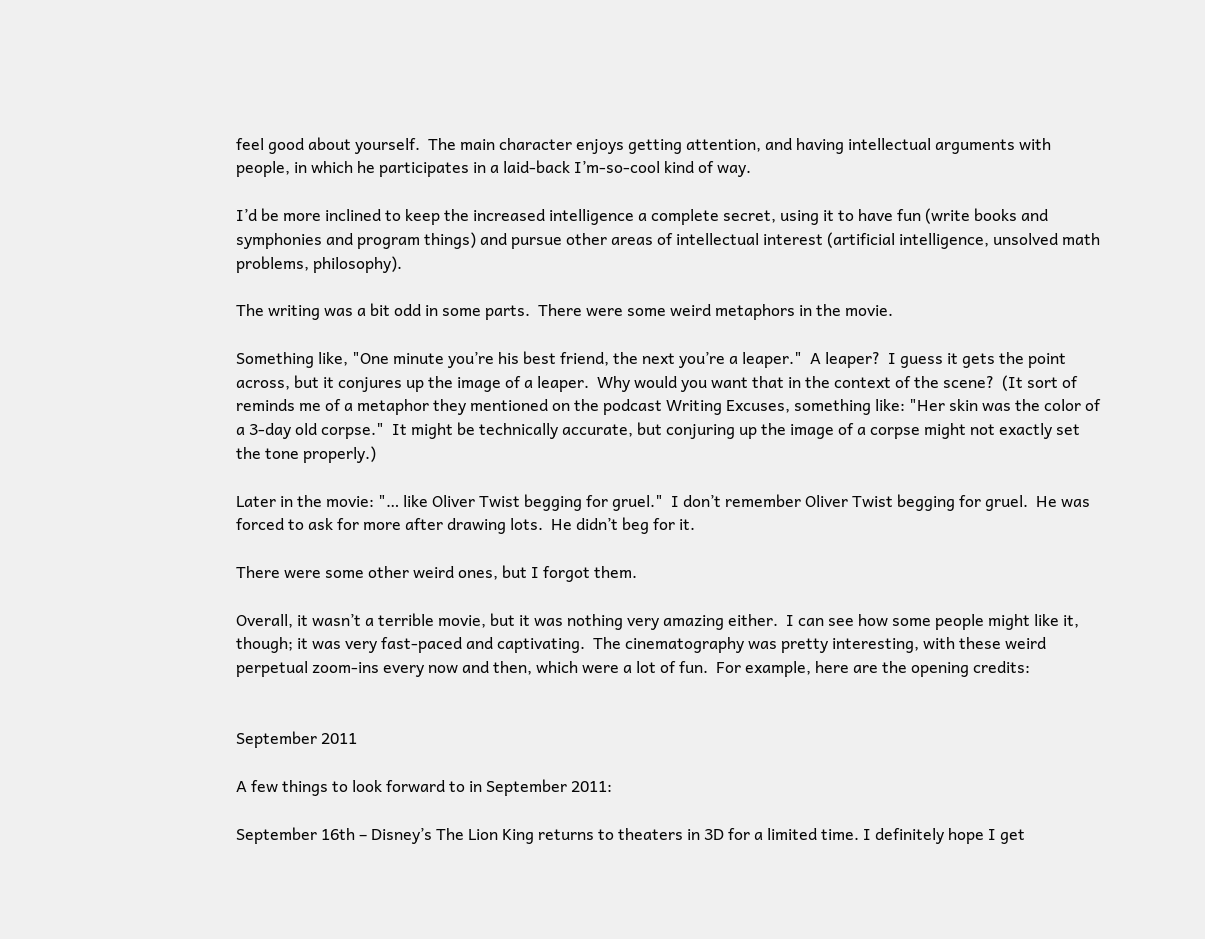feel good about yourself.  The main character enjoys getting attention, and having intellectual arguments with people, in which he participates in a laid-back I’m-so-cool kind of way.

I’d be more inclined to keep the increased intelligence a complete secret, using it to have fun (write books and symphonies and program things) and pursue other areas of intellectual interest (artificial intelligence, unsolved math problems, philosophy).

The writing was a bit odd in some parts.  There were some weird metaphors in the movie.

Something like, "One minute you’re his best friend, the next you’re a leaper."  A leaper?  I guess it gets the point across, but it conjures up the image of a leaper.  Why would you want that in the context of the scene?  (It sort of reminds me of a metaphor they mentioned on the podcast Writing Excuses, something like: "Her skin was the color of a 3-day old corpse."  It might be technically accurate, but conjuring up the image of a corpse might not exactly set the tone properly.)

Later in the movie: "… like Oliver Twist begging for gruel."  I don’t remember Oliver Twist begging for gruel.  He was forced to ask for more after drawing lots.  He didn’t beg for it.

There were some other weird ones, but I forgot them.

Overall, it wasn’t a terrible movie, but it was nothing very amazing either.  I can see how some people might like it, though; it was very fast-paced and captivating.  The cinematography was pretty interesting, with these weird perpetual zoom-ins every now and then, which were a lot of fun.  For example, here are the opening credits:


September 2011

A few things to look forward to in September 2011:

September 16th – Disney’s The Lion King returns to theaters in 3D for a limited time. I definitely hope I get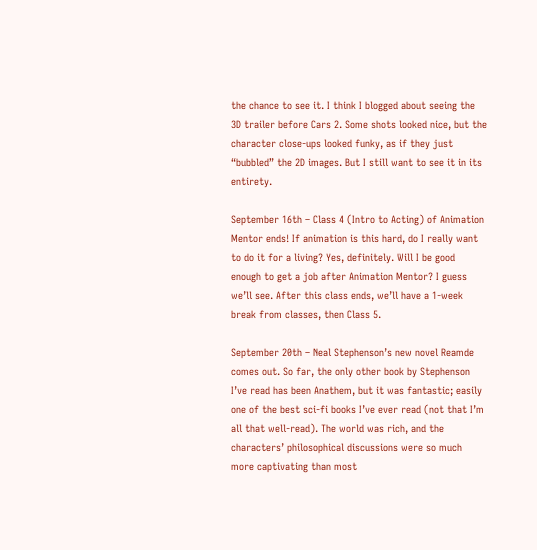the chance to see it. I think I blogged about seeing the 3D trailer before Cars 2. Some shots looked nice, but the character close-ups looked funky, as if they just “bubbled” the 2D images. But I still want to see it in its entirety.

September 16th – Class 4 (Intro to Acting) of Animation Mentor ends! If animation is this hard, do I really want to do it for a living? Yes, definitely. Will I be good enough to get a job after Animation Mentor? I guess we’ll see. After this class ends, we’ll have a 1-week break from classes, then Class 5.

September 20th – Neal Stephenson’s new novel Reamde comes out. So far, the only other book by Stephenson I’ve read has been Anathem, but it was fantastic; easily one of the best sci-fi books I’ve ever read (not that I’m all that well-read). The world was rich, and the characters’ philosophical discussions were so much more captivating than most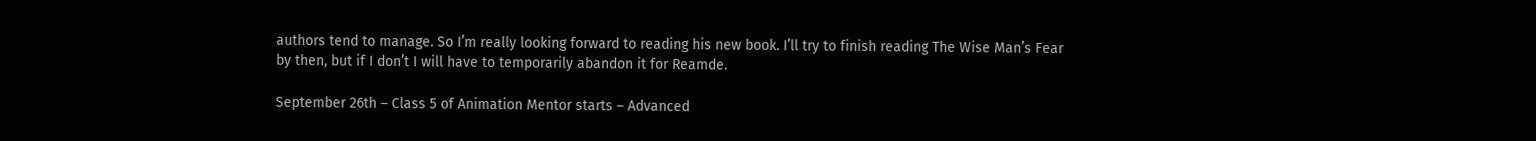authors tend to manage. So I’m really looking forward to reading his new book. I’ll try to finish reading The Wise Man’s Fear by then, but if I don’t I will have to temporarily abandon it for Reamde.

September 26th – Class 5 of Animation Mentor starts – Advanced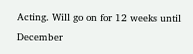Acting. Will go on for 12 weeks until December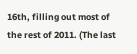16th, filling out most of the rest of 2011. (The last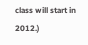class will start in 2012.)